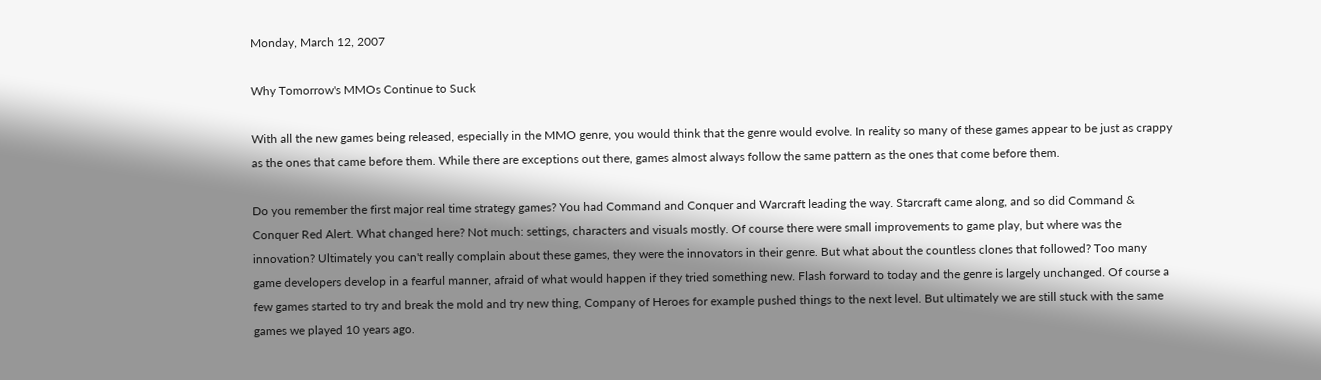Monday, March 12, 2007

Why Tomorrow's MMOs Continue to Suck

With all the new games being released, especially in the MMO genre, you would think that the genre would evolve. In reality so many of these games appear to be just as crappy as the ones that came before them. While there are exceptions out there, games almost always follow the same pattern as the ones that come before them.

Do you remember the first major real time strategy games? You had Command and Conquer and Warcraft leading the way. Starcraft came along, and so did Command & Conquer Red Alert. What changed here? Not much: settings, characters and visuals mostly. Of course there were small improvements to game play, but where was the innovation? Ultimately you can't really complain about these games, they were the innovators in their genre. But what about the countless clones that followed? Too many game developers develop in a fearful manner, afraid of what would happen if they tried something new. Flash forward to today and the genre is largely unchanged. Of course a few games started to try and break the mold and try new thing, Company of Heroes for example pushed things to the next level. But ultimately we are still stuck with the same games we played 10 years ago.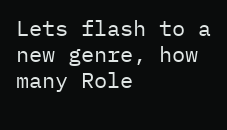Lets flash to a new genre, how many Role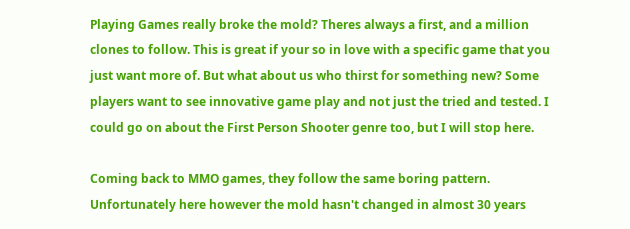Playing Games really broke the mold? Theres always a first, and a million clones to follow. This is great if your so in love with a specific game that you just want more of. But what about us who thirst for something new? Some players want to see innovative game play and not just the tried and tested. I could go on about the First Person Shooter genre too, but I will stop here.

Coming back to MMO games, they follow the same boring pattern. Unfortunately here however the mold hasn't changed in almost 30 years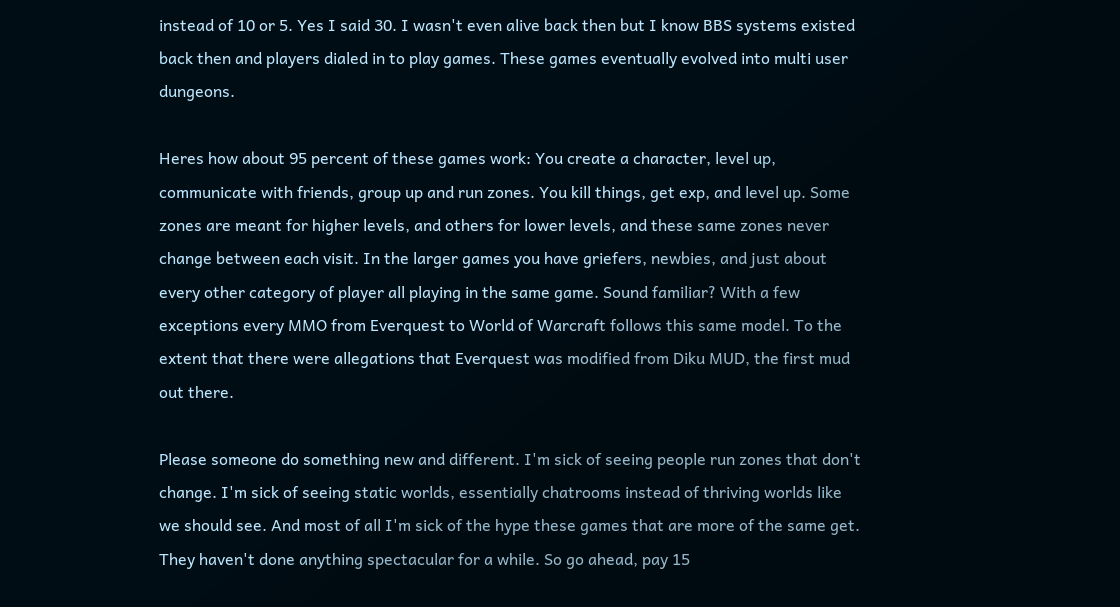instead of 10 or 5. Yes I said 30. I wasn't even alive back then but I know BBS systems existed back then and players dialed in to play games. These games eventually evolved into multi user dungeons.

Heres how about 95 percent of these games work: You create a character, level up, communicate with friends, group up and run zones. You kill things, get exp, and level up. Some zones are meant for higher levels, and others for lower levels, and these same zones never change between each visit. In the larger games you have griefers, newbies, and just about every other category of player all playing in the same game. Sound familiar? With a few exceptions every MMO from Everquest to World of Warcraft follows this same model. To the extent that there were allegations that Everquest was modified from Diku MUD, the first mud out there.

Please someone do something new and different. I'm sick of seeing people run zones that don't change. I'm sick of seeing static worlds, essentially chatrooms instead of thriving worlds like we should see. And most of all I'm sick of the hype these games that are more of the same get. They haven't done anything spectacular for a while. So go ahead, pay 15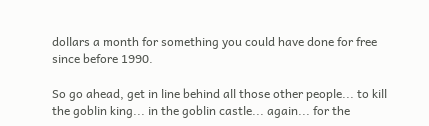dollars a month for something you could have done for free since before 1990.

So go ahead, get in line behind all those other people... to kill the goblin king... in the goblin castle... again... for the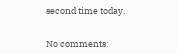second time today.


No comments: